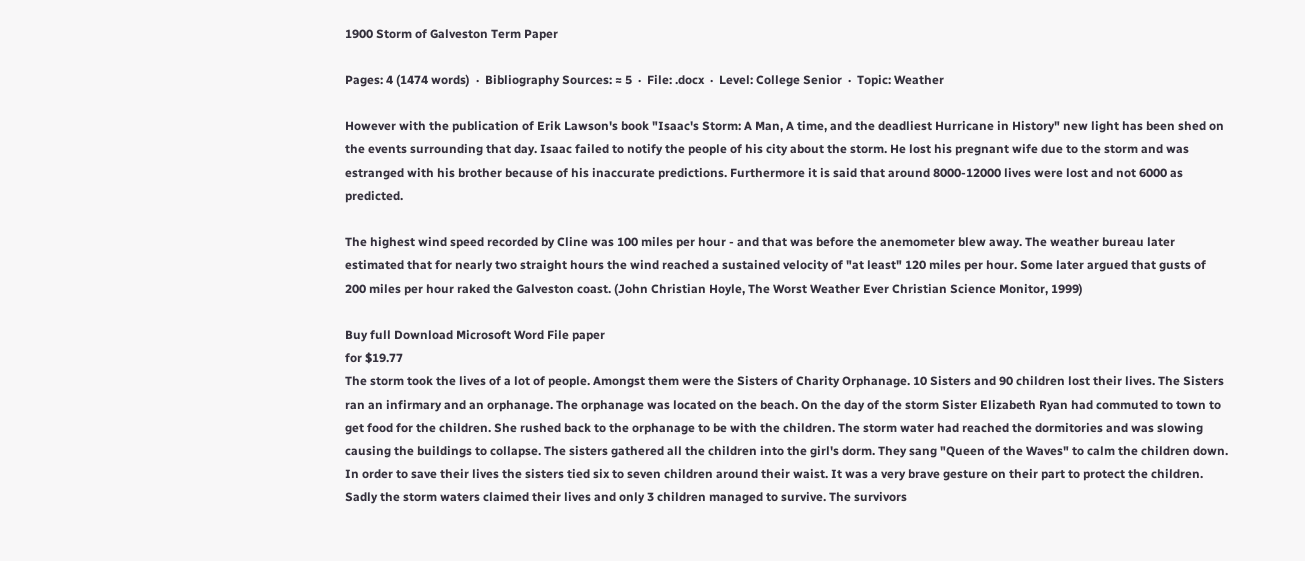1900 Storm of Galveston Term Paper

Pages: 4 (1474 words)  ·  Bibliography Sources: ≈ 5  ·  File: .docx  ·  Level: College Senior  ·  Topic: Weather

However with the publication of Erik Lawson's book "Isaac's Storm: A Man, A time, and the deadliest Hurricane in History" new light has been shed on the events surrounding that day. Isaac failed to notify the people of his city about the storm. He lost his pregnant wife due to the storm and was estranged with his brother because of his inaccurate predictions. Furthermore it is said that around 8000-12000 lives were lost and not 6000 as predicted.

The highest wind speed recorded by Cline was 100 miles per hour - and that was before the anemometer blew away. The weather bureau later estimated that for nearly two straight hours the wind reached a sustained velocity of "at least" 120 miles per hour. Some later argued that gusts of 200 miles per hour raked the Galveston coast. (John Christian Hoyle, The Worst Weather Ever Christian Science Monitor, 1999)

Buy full Download Microsoft Word File paper
for $19.77
The storm took the lives of a lot of people. Amongst them were the Sisters of Charity Orphanage. 10 Sisters and 90 children lost their lives. The Sisters ran an infirmary and an orphanage. The orphanage was located on the beach. On the day of the storm Sister Elizabeth Ryan had commuted to town to get food for the children. She rushed back to the orphanage to be with the children. The storm water had reached the dormitories and was slowing causing the buildings to collapse. The sisters gathered all the children into the girl's dorm. They sang "Queen of the Waves" to calm the children down. In order to save their lives the sisters tied six to seven children around their waist. It was a very brave gesture on their part to protect the children. Sadly the storm waters claimed their lives and only 3 children managed to survive. The survivors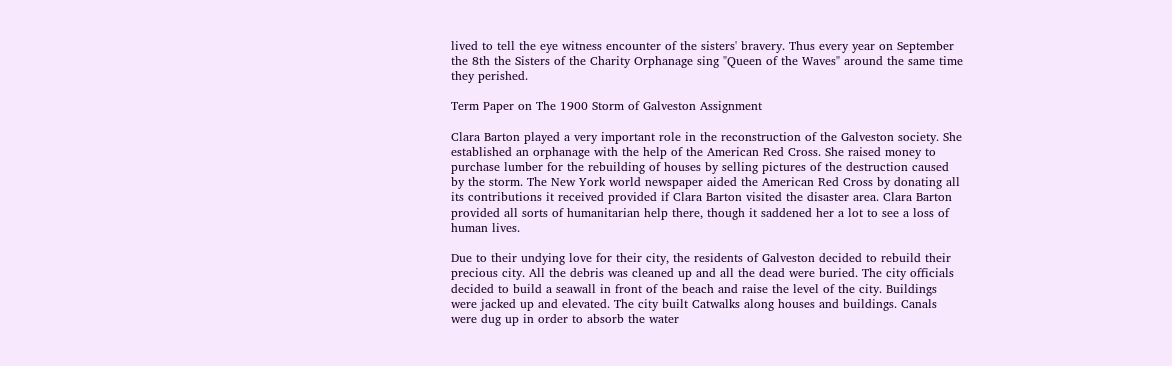lived to tell the eye witness encounter of the sisters' bravery. Thus every year on September the 8th the Sisters of the Charity Orphanage sing "Queen of the Waves" around the same time they perished.

Term Paper on The 1900 Storm of Galveston Assignment

Clara Barton played a very important role in the reconstruction of the Galveston society. She established an orphanage with the help of the American Red Cross. She raised money to purchase lumber for the rebuilding of houses by selling pictures of the destruction caused by the storm. The New York world newspaper aided the American Red Cross by donating all its contributions it received provided if Clara Barton visited the disaster area. Clara Barton provided all sorts of humanitarian help there, though it saddened her a lot to see a loss of human lives.

Due to their undying love for their city, the residents of Galveston decided to rebuild their precious city. All the debris was cleaned up and all the dead were buried. The city officials decided to build a seawall in front of the beach and raise the level of the city. Buildings were jacked up and elevated. The city built Catwalks along houses and buildings. Canals were dug up in order to absorb the water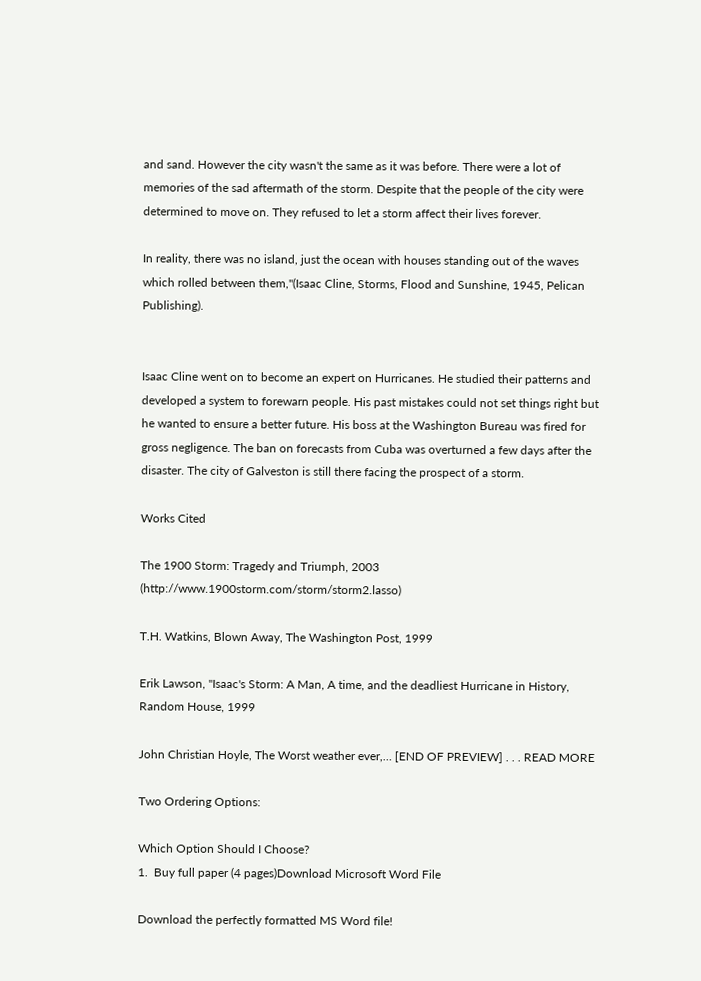and sand. However the city wasn't the same as it was before. There were a lot of memories of the sad aftermath of the storm. Despite that the people of the city were determined to move on. They refused to let a storm affect their lives forever.

In reality, there was no island, just the ocean with houses standing out of the waves which rolled between them,"(Isaac Cline, Storms, Flood and Sunshine, 1945, Pelican Publishing).


Isaac Cline went on to become an expert on Hurricanes. He studied their patterns and developed a system to forewarn people. His past mistakes could not set things right but he wanted to ensure a better future. His boss at the Washington Bureau was fired for gross negligence. The ban on forecasts from Cuba was overturned a few days after the disaster. The city of Galveston is still there facing the prospect of a storm.

Works Cited

The 1900 Storm: Tragedy and Triumph, 2003 (http://www.1900storm.com/storm/storm2.lasso)

T.H. Watkins, Blown Away, The Washington Post, 1999

Erik Lawson, "Isaac's Storm: A Man, A time, and the deadliest Hurricane in History, Random House, 1999

John Christian Hoyle, The Worst weather ever,… [END OF PREVIEW] . . . READ MORE

Two Ordering Options:

Which Option Should I Choose?
1.  Buy full paper (4 pages)Download Microsoft Word File

Download the perfectly formatted MS Word file!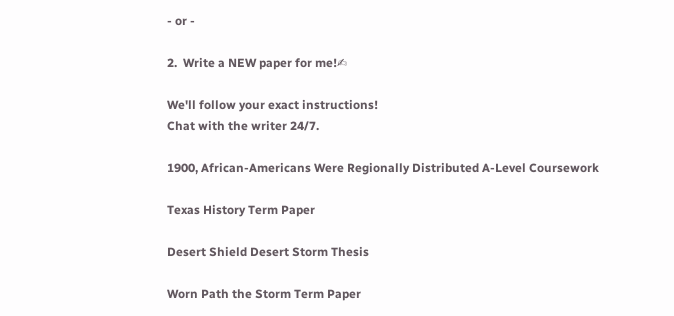- or -

2.  Write a NEW paper for me!✍

We'll follow your exact instructions!
Chat with the writer 24/7.

1900, African-Americans Were Regionally Distributed A-Level Coursework

Texas History Term Paper

Desert Shield Desert Storm Thesis

Worn Path the Storm Term Paper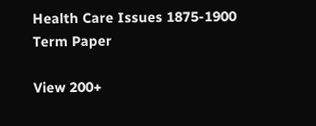Health Care Issues 1875-1900 Term Paper

View 200+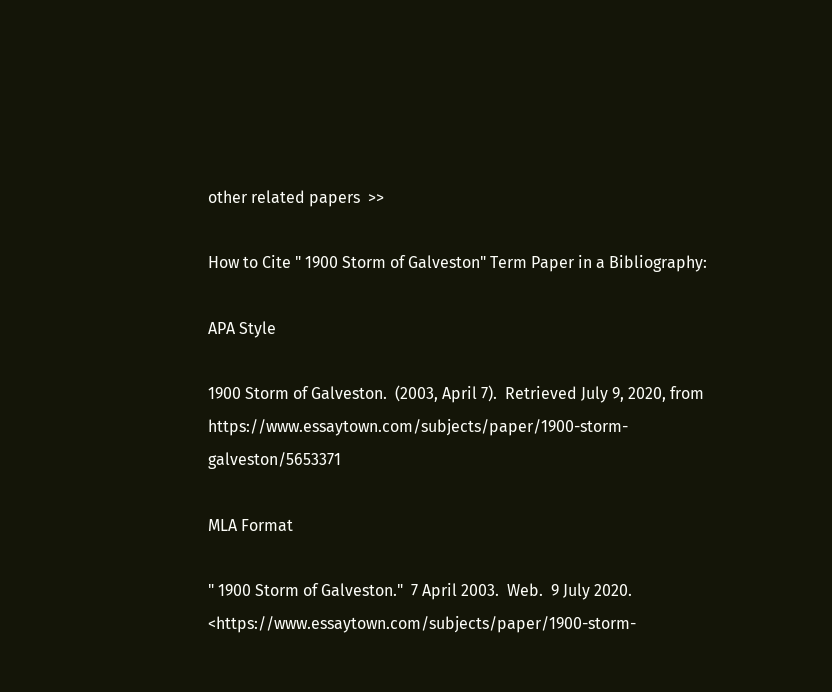other related papers  >>

How to Cite " 1900 Storm of Galveston" Term Paper in a Bibliography:

APA Style

1900 Storm of Galveston.  (2003, April 7).  Retrieved July 9, 2020, from https://www.essaytown.com/subjects/paper/1900-storm-galveston/5653371

MLA Format

" 1900 Storm of Galveston."  7 April 2003.  Web.  9 July 2020. <https://www.essaytown.com/subjects/paper/1900-storm-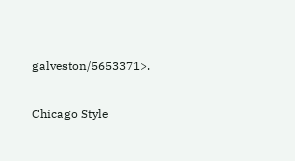galveston/5653371>.

Chicago Style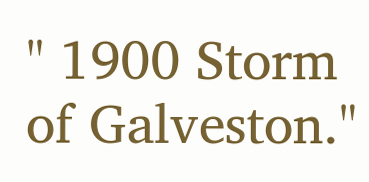" 1900 Storm of Galveston."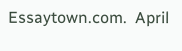Essaytown.com.  April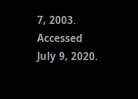7, 2003.  Accessed July 9, 2020.